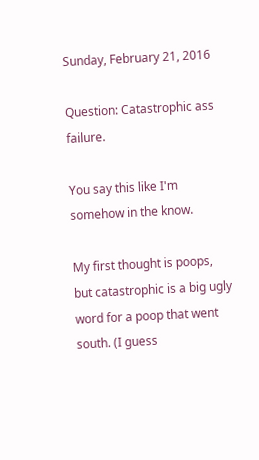Sunday, February 21, 2016

Question: Catastrophic ass failure.

You say this like I'm somehow in the know.

My first thought is poops, but catastrophic is a big ugly word for a poop that went south. (I guess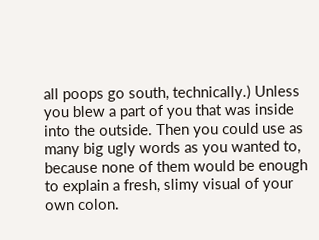all poops go south, technically.) Unless you blew a part of you that was inside into the outside. Then you could use as many big ugly words as you wanted to, because none of them would be enough to explain a fresh, slimy visual of your own colon.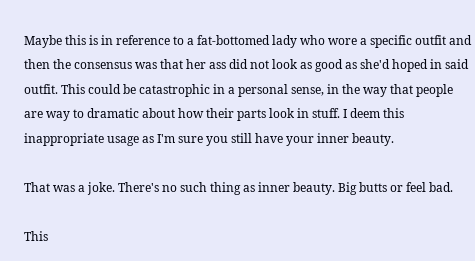Maybe this is in reference to a fat-bottomed lady who wore a specific outfit and then the consensus was that her ass did not look as good as she'd hoped in said outfit. This could be catastrophic in a personal sense, in the way that people are way to dramatic about how their parts look in stuff. I deem this inappropriate usage as I'm sure you still have your inner beauty.

That was a joke. There's no such thing as inner beauty. Big butts or feel bad.

This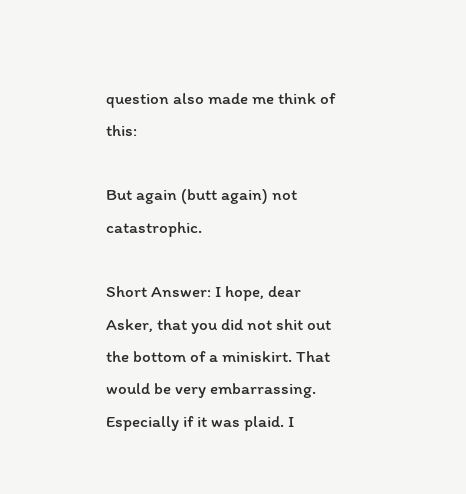question also made me think of this:

But again (butt again) not catastrophic.

Short Answer: I hope, dear Asker, that you did not shit out the bottom of a miniskirt. That would be very embarrassing. Especially if it was plaid. I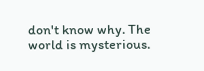don't know why. The world is mysterious.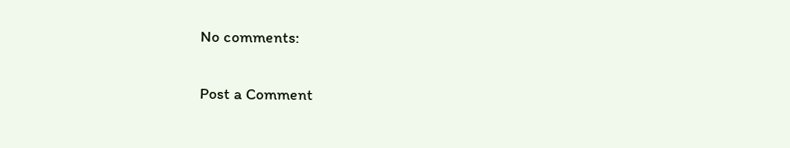No comments:

Post a Comment